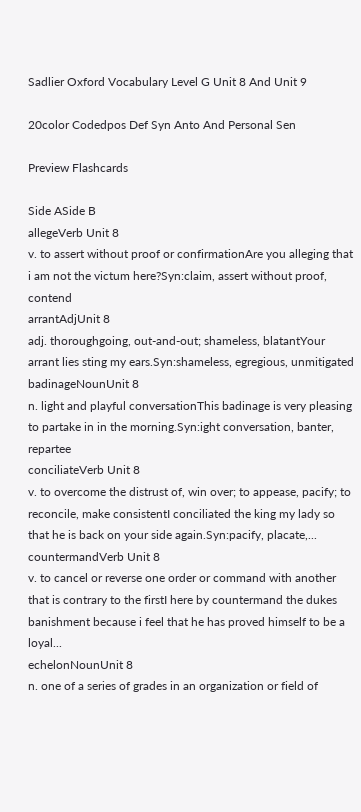Sadlier Oxford Vocabulary Level G Unit 8 And Unit 9

20color Codedpos Def Syn Anto And Personal Sen

Preview Flashcards

Side ASide B
allegeVerb Unit 8
v. to assert without proof or confirmationAre you alleging that i am not the victum here?Syn:claim, assert without proof, contend
arrantAdjUnit 8
adj. thoroughgoing, out-and-out; shameless, blatantYour arrant lies sting my ears.Syn:shameless, egregious, unmitigated
badinageNounUnit 8
n. light and playful conversationThis badinage is very pleasing to partake in in the morning.Syn:ight conversation, banter, repartee
conciliateVerb Unit 8
v. to overcome the distrust of, win over; to appease, pacify; to reconcile, make consistentI conciliated the king my lady so that he is back on your side again.Syn:pacify, placate,...
countermandVerb Unit 8
v. to cancel or reverse one order or command with another that is contrary to the firstI here by countermand the dukes banishment because i feel that he has proved himself to be a loyal...
echelonNounUnit 8
n. one of a series of grades in an organization or field of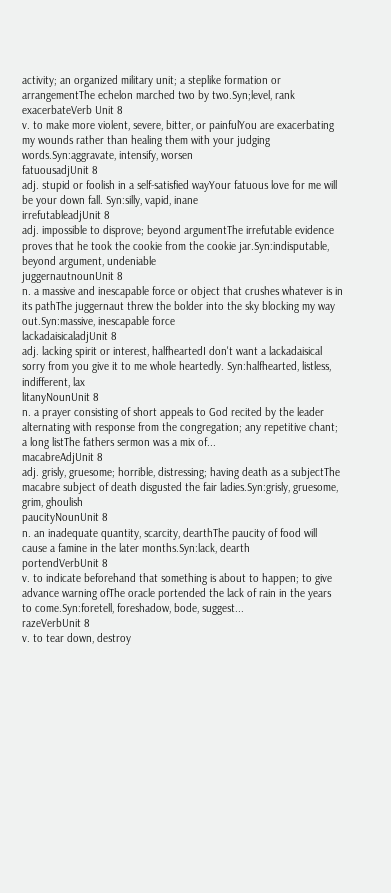activity; an organized military unit; a steplike formation or arrangementThe echelon marched two by two.Syn;level, rank
exacerbateVerb Unit 8
v. to make more violent, severe, bitter, or painfulYou are exacerbating my wounds rather than healing them with your judging words.Syn:aggravate, intensify, worsen
fatuousadjUnit 8
adj. stupid or foolish in a self-satisfied wayYour fatuous love for me will be your down fall. Syn:silly, vapid, inane
irrefutableadjUnit 8
adj. impossible to disprove; beyond argumentThe irrefutable evidence proves that he took the cookie from the cookie jar.Syn:indisputable, beyond argument, undeniable
juggernautnounUnit 8
n. a massive and inescapable force or object that crushes whatever is in its pathThe juggernaut threw the bolder into the sky blocking my way out.Syn:massive, inescapable force
lackadaisicaladjUnit 8
adj. lacking spirit or interest, halfheartedI don't want a lackadaisical sorry from you give it to me whole heartedly. Syn:halfhearted, listless, indifferent, lax
litanyNounUnit 8
n. a prayer consisting of short appeals to God recited by the leader alternating with response from the congregation; any repetitive chant; a long listThe fathers sermon was a mix of...
macabreAdjUnit 8
adj. grisly, gruesome; horrible, distressing; having death as a subjectThe macabre subject of death disgusted the fair ladies.Syn:grisly, gruesome, grim, ghoulish
paucityNounUnit 8
n. an inadequate quantity, scarcity, dearthThe paucity of food will cause a famine in the later months.Syn:lack, dearth
portendVerbUnit 8
v. to indicate beforehand that something is about to happen; to give advance warning ofThe oracle portended the lack of rain in the years to come.Syn:foretell, foreshadow, bode, suggest...
razeVerbUnit 8
v. to tear down, destroy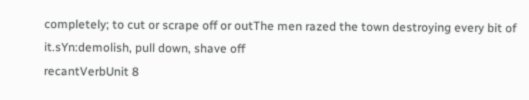completely; to cut or scrape off or outThe men razed the town destroying every bit of it.sYn:demolish, pull down, shave off
recantVerbUnit 8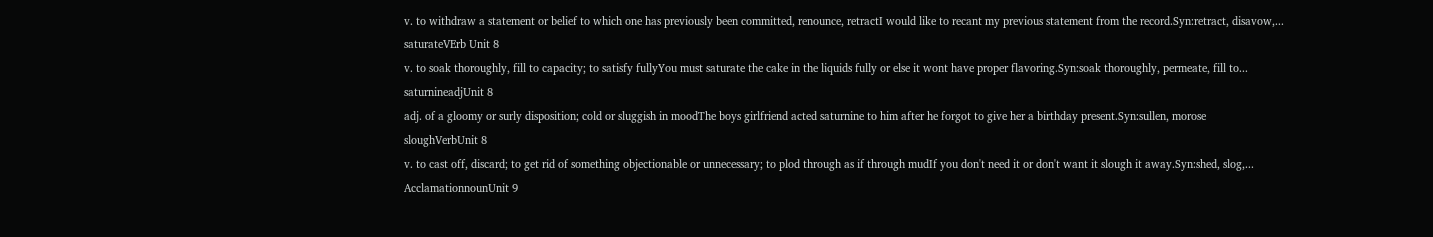v. to withdraw a statement or belief to which one has previously been committed, renounce, retractI would like to recant my previous statement from the record.Syn:retract, disavow,...
saturateVErb Unit 8
v. to soak thoroughly, fill to capacity; to satisfy fullyYou must saturate the cake in the liquids fully or else it wont have proper flavoring.Syn:soak thoroughly, permeate, fill to...
saturnineadjUnit 8
adj. of a gloomy or surly disposition; cold or sluggish in moodThe boys girlfriend acted saturnine to him after he forgot to give her a birthday present.Syn:sullen, morose
sloughVerbUnit 8
v. to cast off, discard; to get rid of something objectionable or unnecessary; to plod through as if through mudIf you don't need it or don't want it slough it away.Syn:shed, slog,...
AcclamationnounUnit 9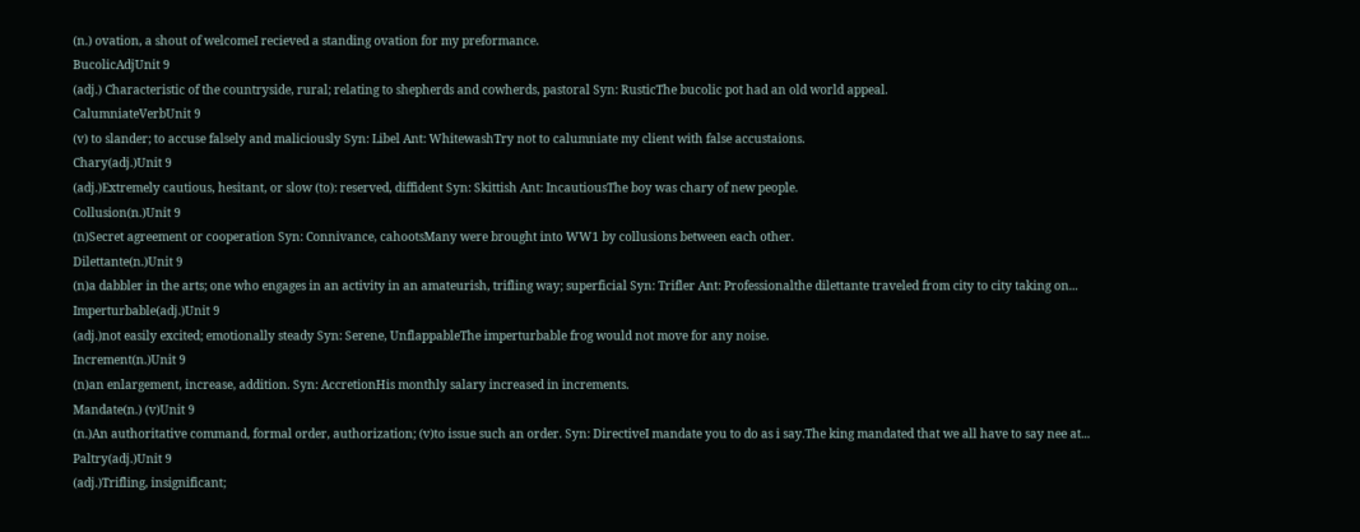(n.) ovation, a shout of welcomeI recieved a standing ovation for my preformance.
BucolicAdjUnit 9
(adj.) Characteristic of the countryside, rural; relating to shepherds and cowherds, pastoral Syn: RusticThe bucolic pot had an old world appeal.
CalumniateVerbUnit 9
(v) to slander; to accuse falsely and maliciously Syn: Libel Ant: WhitewashTry not to calumniate my client with false accustaions.
Chary(adj.)Unit 9
(adj.)Extremely cautious, hesitant, or slow (to): reserved, diffident Syn: Skittish Ant: IncautiousThe boy was chary of new people.
Collusion(n.)Unit 9
(n)Secret agreement or cooperation Syn: Connivance, cahootsMany were brought into WW1 by collusions between each other.
Dilettante(n.)Unit 9
(n)a dabbler in the arts; one who engages in an activity in an amateurish, trifling way; superficial Syn: Trifler Ant: Professionalthe dilettante traveled from city to city taking on...
Imperturbable(adj.)Unit 9
(adj.)not easily excited; emotionally steady Syn: Serene, UnflappableThe imperturbable frog would not move for any noise.
Increment(n.)Unit 9
(n)an enlargement, increase, addition. Syn: AccretionHis monthly salary increased in increments.
Mandate(n.) (v)Unit 9
(n.)An authoritative command, formal order, authorization; (v)to issue such an order. Syn: DirectiveI mandate you to do as i say.The king mandated that we all have to say nee at...
Paltry(adj.)Unit 9
(adj.)Trifling, insignificant;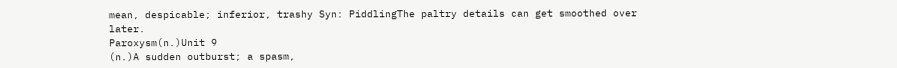mean, despicable; inferior, trashy Syn: PiddlingThe paltry details can get smoothed over later.
Paroxysm(n.)Unit 9
(n.)A sudden outburst; a spasm,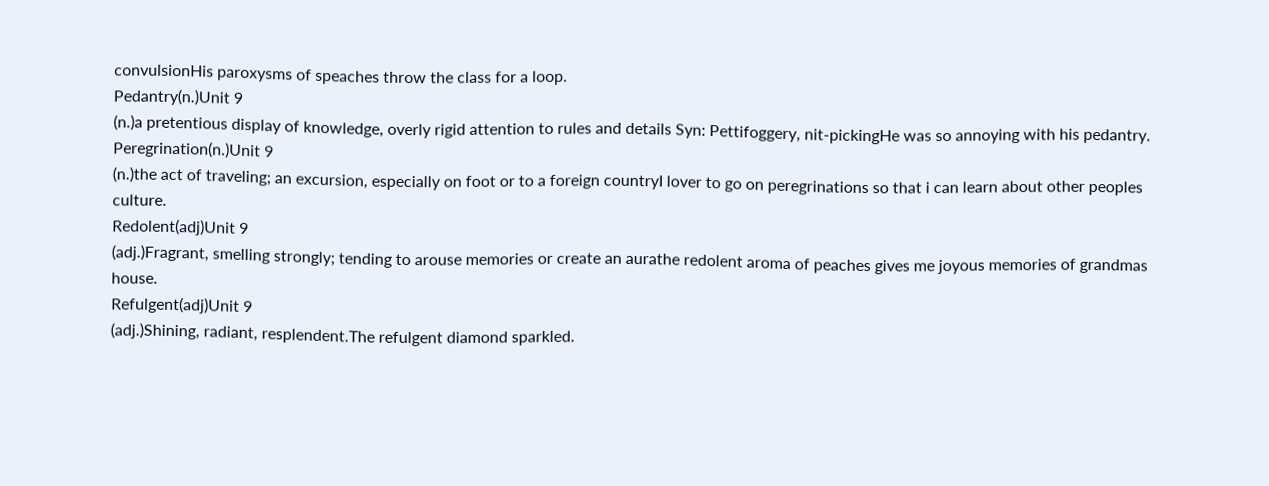convulsionHis paroxysms of speaches throw the class for a loop.
Pedantry(n.)Unit 9
(n.)a pretentious display of knowledge, overly rigid attention to rules and details Syn: Pettifoggery, nit-pickingHe was so annoying with his pedantry.
Peregrination(n.)Unit 9
(n.)the act of traveling; an excursion, especially on foot or to a foreign countryI lover to go on peregrinations so that i can learn about other peoples culture.
Redolent(adj)Unit 9
(adj.)Fragrant, smelling strongly; tending to arouse memories or create an aurathe redolent aroma of peaches gives me joyous memories of grandmas house.
Refulgent(adj)Unit 9
(adj.)Shining, radiant, resplendent.The refulgent diamond sparkled.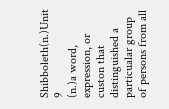Shibboleth(n.)Unit 9
(n.)a word, expression, or custon that distinguished a particualar group of persons from all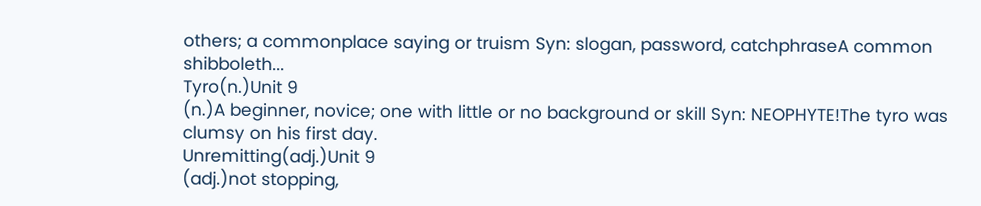others; a commonplace saying or truism Syn: slogan, password, catchphraseA common shibboleth...
Tyro(n.)Unit 9
(n.)A beginner, novice; one with little or no background or skill Syn: NEOPHYTE!The tyro was clumsy on his first day.
Unremitting(adj.)Unit 9
(adj.)not stopping,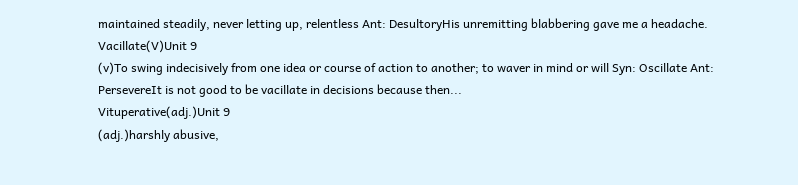maintained steadily, never letting up, relentless Ant: DesultoryHis unremitting blabbering gave me a headache.
Vacillate(V)Unit 9
(v)To swing indecisively from one idea or course of action to another; to waver in mind or will Syn: Oscillate Ant: PersevereIt is not good to be vacillate in decisions because then...
Vituperative(adj.)Unit 9
(adj.)harshly abusive,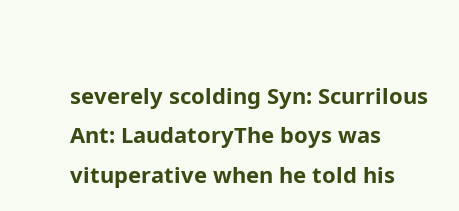severely scolding Syn: Scurrilous Ant: LaudatoryThe boys was vituperative when he told his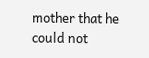mother that he could not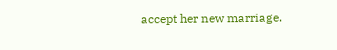accept her new marriage.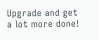Upgrade and get a lot more done!